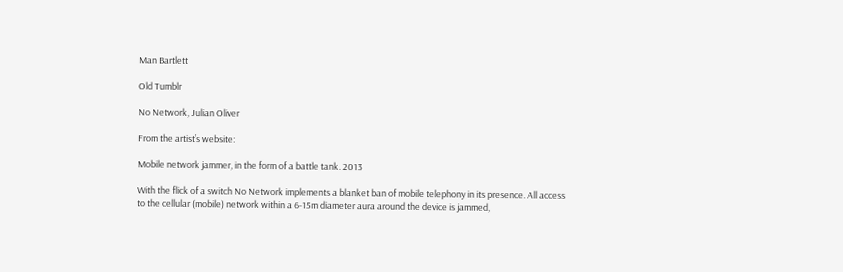Man Bartlett

Old Tumblr

No Network, Julian Oliver

From the artist’s website:

Mobile network jammer, in the form of a battle tank. 2013

With the flick of a switch No Network implements a blanket ban of mobile telephony in its presence. All access to the cellular (mobile) network within a 6-15m diameter aura around the device is jammed,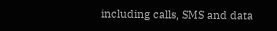including calls, SMS and data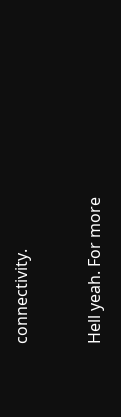connectivity.


Hell yeah. For more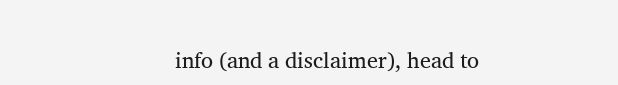info (and a disclaimer), head to